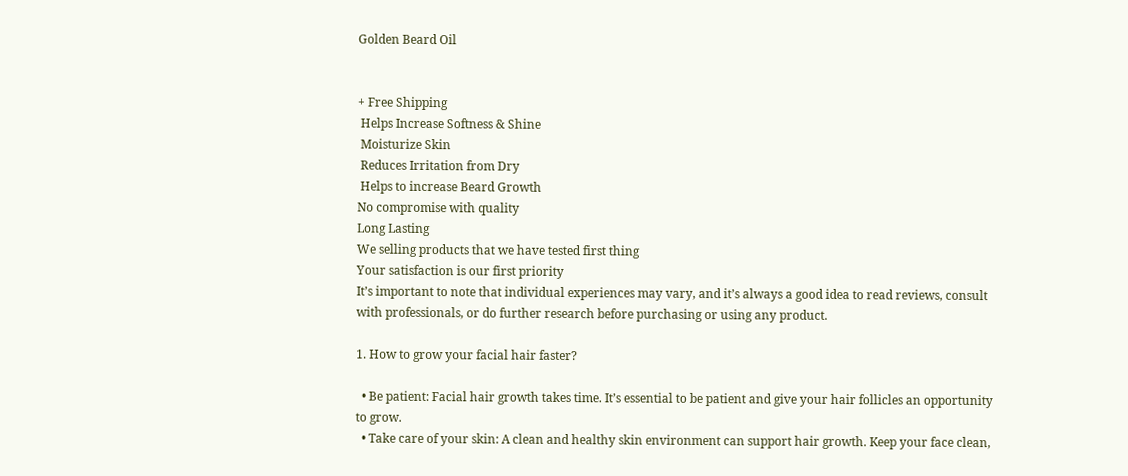Golden Beard Oil


+ Free Shipping
 Helps Increase Softness & Shine
 Moisturize Skin
 Reduces Irritation from Dry
 Helps to increase Beard Growth
No compromise with quality
Long Lasting
We selling products that we have tested first thing
Your satisfaction is our first priority
It’s important to note that individual experiences may vary, and it’s always a good idea to read reviews, consult with professionals, or do further research before purchasing or using any product.

1. How to grow your facial hair faster?

  • Be patient: Facial hair growth takes time. It’s essential to be patient and give your hair follicles an opportunity to grow.
  • Take care of your skin: A clean and healthy skin environment can support hair growth. Keep your face clean,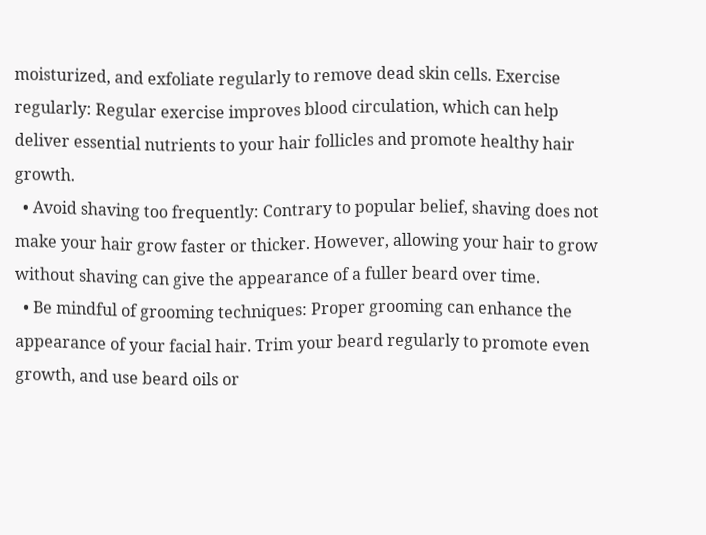moisturized, and exfoliate regularly to remove dead skin cells. Exercise regularly: Regular exercise improves blood circulation, which can help deliver essential nutrients to your hair follicles and promote healthy hair growth.
  • Avoid shaving too frequently: Contrary to popular belief, shaving does not make your hair grow faster or thicker. However, allowing your hair to grow without shaving can give the appearance of a fuller beard over time.
  • Be mindful of grooming techniques: Proper grooming can enhance the appearance of your facial hair. Trim your beard regularly to promote even growth, and use beard oils or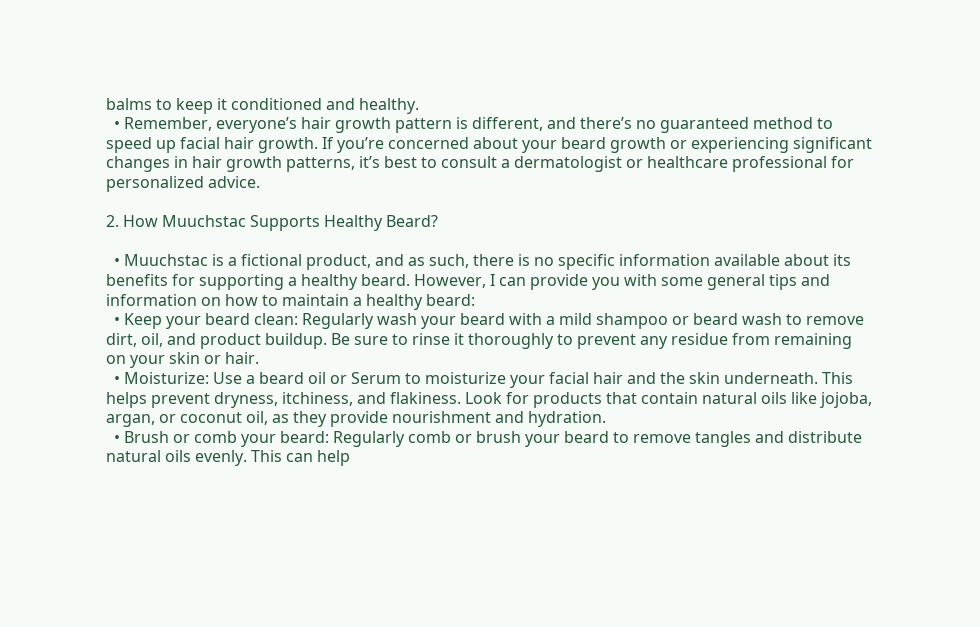balms to keep it conditioned and healthy.
  • Remember, everyone’s hair growth pattern is different, and there’s no guaranteed method to speed up facial hair growth. If you’re concerned about your beard growth or experiencing significant changes in hair growth patterns, it’s best to consult a dermatologist or healthcare professional for personalized advice.

2. How Muuchstac Supports Healthy Beard?

  • Muuchstac is a fictional product, and as such, there is no specific information available about its benefits for supporting a healthy beard. However, I can provide you with some general tips and information on how to maintain a healthy beard:
  • Keep your beard clean: Regularly wash your beard with a mild shampoo or beard wash to remove dirt, oil, and product buildup. Be sure to rinse it thoroughly to prevent any residue from remaining on your skin or hair.
  • Moisturize: Use a beard oil or Serum to moisturize your facial hair and the skin underneath. This helps prevent dryness, itchiness, and flakiness. Look for products that contain natural oils like jojoba, argan, or coconut oil, as they provide nourishment and hydration.
  • Brush or comb your beard: Regularly comb or brush your beard to remove tangles and distribute natural oils evenly. This can help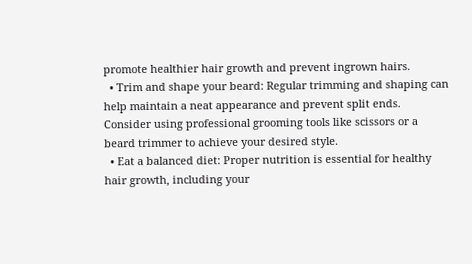promote healthier hair growth and prevent ingrown hairs.
  • Trim and shape your beard: Regular trimming and shaping can help maintain a neat appearance and prevent split ends. Consider using professional grooming tools like scissors or a beard trimmer to achieve your desired style.
  • Eat a balanced diet: Proper nutrition is essential for healthy hair growth, including your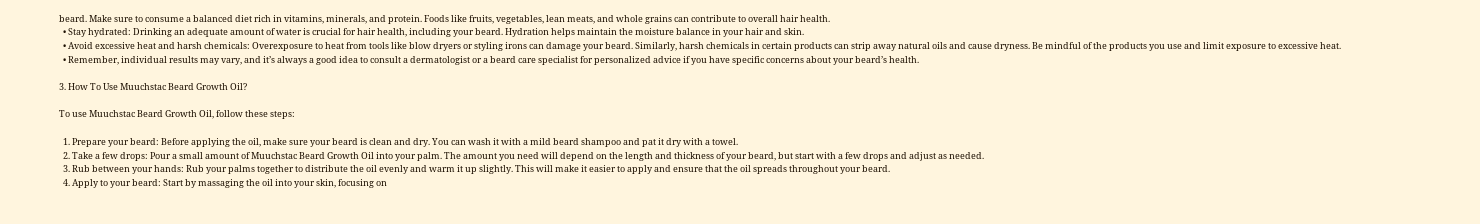beard. Make sure to consume a balanced diet rich in vitamins, minerals, and protein. Foods like fruits, vegetables, lean meats, and whole grains can contribute to overall hair health.
  • Stay hydrated: Drinking an adequate amount of water is crucial for hair health, including your beard. Hydration helps maintain the moisture balance in your hair and skin.
  • Avoid excessive heat and harsh chemicals: Overexposure to heat from tools like blow dryers or styling irons can damage your beard. Similarly, harsh chemicals in certain products can strip away natural oils and cause dryness. Be mindful of the products you use and limit exposure to excessive heat.
  • Remember, individual results may vary, and it’s always a good idea to consult a dermatologist or a beard care specialist for personalized advice if you have specific concerns about your beard’s health.

3. How To Use Muuchstac Beard Growth Oil?

To use Muuchstac Beard Growth Oil, follow these steps:

  1. Prepare your beard: Before applying the oil, make sure your beard is clean and dry. You can wash it with a mild beard shampoo and pat it dry with a towel.
  2. Take a few drops: Pour a small amount of Muuchstac Beard Growth Oil into your palm. The amount you need will depend on the length and thickness of your beard, but start with a few drops and adjust as needed.
  3. Rub between your hands: Rub your palms together to distribute the oil evenly and warm it up slightly. This will make it easier to apply and ensure that the oil spreads throughout your beard.
  4. Apply to your beard: Start by massaging the oil into your skin, focusing on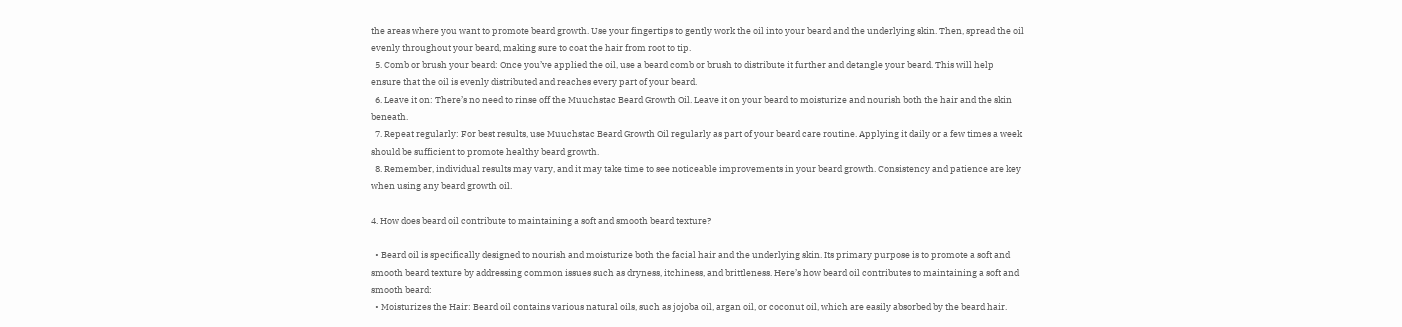the areas where you want to promote beard growth. Use your fingertips to gently work the oil into your beard and the underlying skin. Then, spread the oil evenly throughout your beard, making sure to coat the hair from root to tip.
  5. Comb or brush your beard: Once you’ve applied the oil, use a beard comb or brush to distribute it further and detangle your beard. This will help ensure that the oil is evenly distributed and reaches every part of your beard.
  6. Leave it on: There’s no need to rinse off the Muuchstac Beard Growth Oil. Leave it on your beard to moisturize and nourish both the hair and the skin beneath.
  7. Repeat regularly: For best results, use Muuchstac Beard Growth Oil regularly as part of your beard care routine. Applying it daily or a few times a week should be sufficient to promote healthy beard growth.
  8. Remember, individual results may vary, and it may take time to see noticeable improvements in your beard growth. Consistency and patience are key when using any beard growth oil.

4. How does beard oil contribute to maintaining a soft and smooth beard texture?

  • Beard oil is specifically designed to nourish and moisturize both the facial hair and the underlying skin. Its primary purpose is to promote a soft and smooth beard texture by addressing common issues such as dryness, itchiness, and brittleness. Here’s how beard oil contributes to maintaining a soft and smooth beard:
  • Moisturizes the Hair: Beard oil contains various natural oils, such as jojoba oil, argan oil, or coconut oil, which are easily absorbed by the beard hair.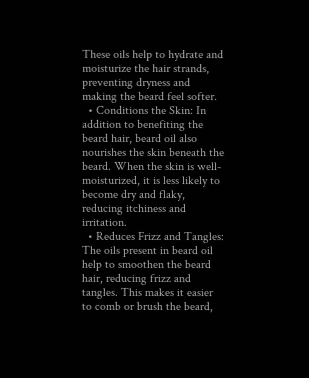These oils help to hydrate and moisturize the hair strands, preventing dryness and making the beard feel softer.
  • Conditions the Skin: In addition to benefiting the beard hair, beard oil also nourishes the skin beneath the beard. When the skin is well-moisturized, it is less likely to become dry and flaky, reducing itchiness and irritation.
  • Reduces Frizz and Tangles: The oils present in beard oil help to smoothen the beard hair, reducing frizz and tangles. This makes it easier to comb or brush the beard,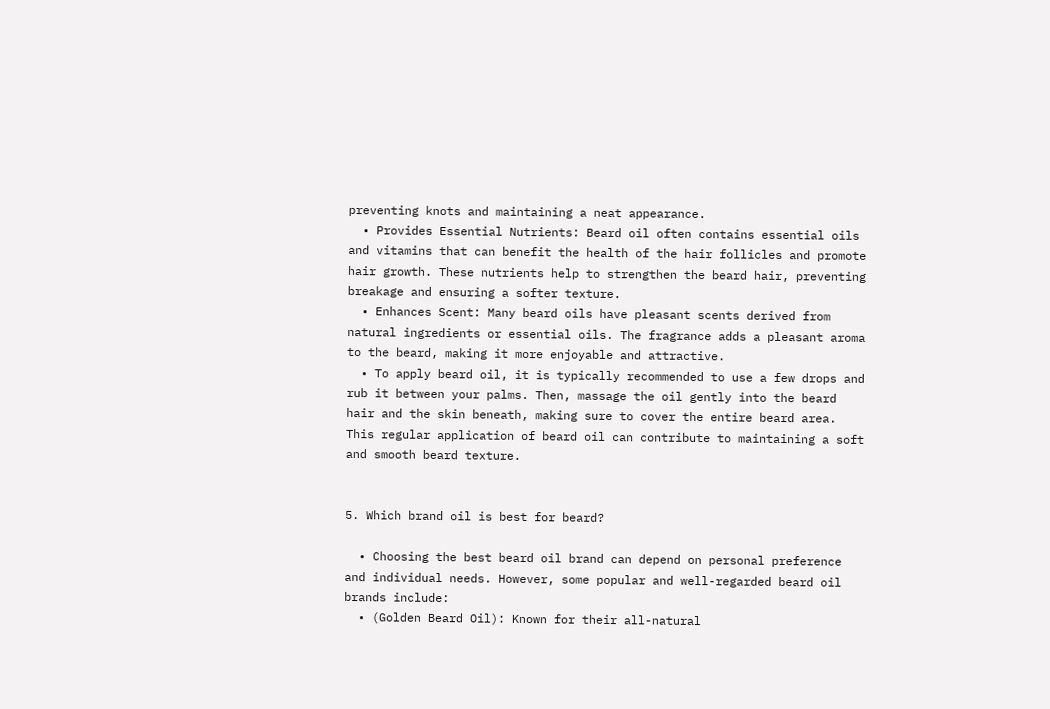preventing knots and maintaining a neat appearance.
  • Provides Essential Nutrients: Beard oil often contains essential oils and vitamins that can benefit the health of the hair follicles and promote hair growth. These nutrients help to strengthen the beard hair, preventing breakage and ensuring a softer texture.
  • Enhances Scent: Many beard oils have pleasant scents derived from natural ingredients or essential oils. The fragrance adds a pleasant aroma to the beard, making it more enjoyable and attractive.
  • To apply beard oil, it is typically recommended to use a few drops and rub it between your palms. Then, massage the oil gently into the beard hair and the skin beneath, making sure to cover the entire beard area. This regular application of beard oil can contribute to maintaining a soft and smooth beard texture.


5. Which brand oil is best for beard?

  • Choosing the best beard oil brand can depend on personal preference and individual needs. However, some popular and well-regarded beard oil brands include:
  • (Golden Beard Oil): Known for their all-natural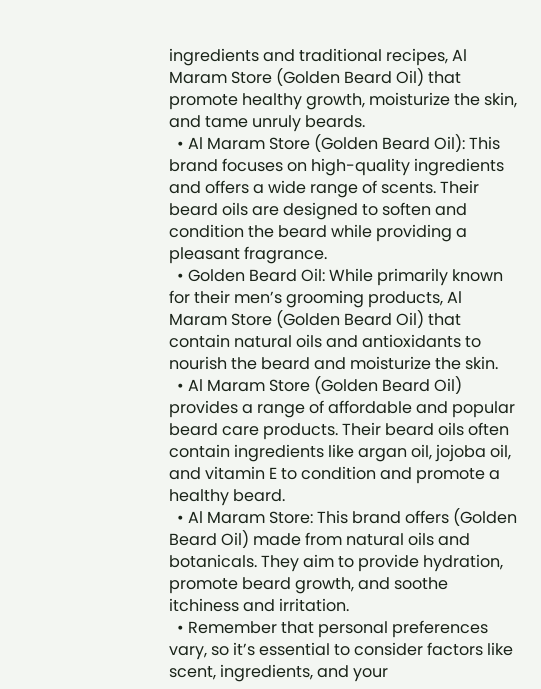ingredients and traditional recipes, Al Maram Store (Golden Beard Oil) that promote healthy growth, moisturize the skin, and tame unruly beards.
  • Al Maram Store (Golden Beard Oil): This brand focuses on high-quality ingredients and offers a wide range of scents. Their beard oils are designed to soften and condition the beard while providing a pleasant fragrance.
  • Golden Beard Oil: While primarily known for their men’s grooming products, Al Maram Store (Golden Beard Oil) that contain natural oils and antioxidants to nourish the beard and moisturize the skin.
  • Al Maram Store (Golden Beard Oil) provides a range of affordable and popular beard care products. Their beard oils often contain ingredients like argan oil, jojoba oil, and vitamin E to condition and promote a healthy beard.
  • Al Maram Store: This brand offers (Golden Beard Oil) made from natural oils and botanicals. They aim to provide hydration, promote beard growth, and soothe itchiness and irritation.
  • Remember that personal preferences vary, so it’s essential to consider factors like scent, ingredients, and your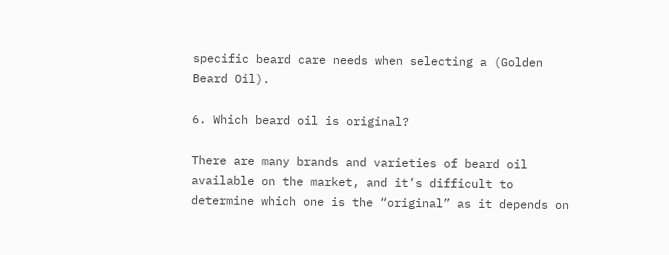specific beard care needs when selecting a (Golden Beard Oil).

6. Which beard oil is original?

There are many brands and varieties of beard oil available on the market, and it’s difficult to determine which one is the “original” as it depends on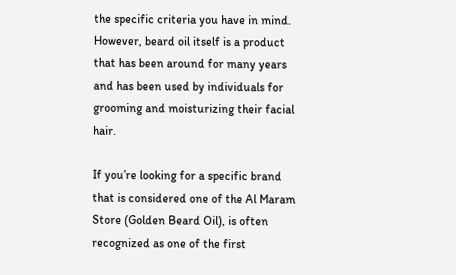the specific criteria you have in mind. However, beard oil itself is a product that has been around for many years and has been used by individuals for grooming and moisturizing their facial hair.

If you’re looking for a specific brand that is considered one of the Al Maram Store (Golden Beard Oil), is often recognized as one of the first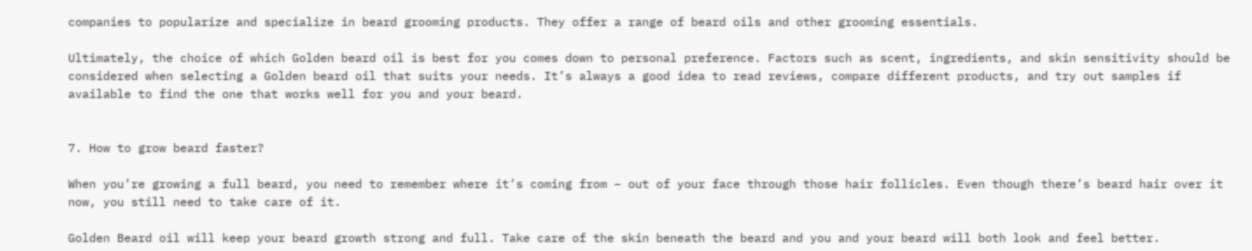companies to popularize and specialize in beard grooming products. They offer a range of beard oils and other grooming essentials.

Ultimately, the choice of which Golden beard oil is best for you comes down to personal preference. Factors such as scent, ingredients, and skin sensitivity should be considered when selecting a Golden beard oil that suits your needs. It’s always a good idea to read reviews, compare different products, and try out samples if available to find the one that works well for you and your beard.


7. How to grow beard faster?

When you’re growing a full beard, you need to remember where it’s coming from – out of your face through those hair follicles. Even though there’s beard hair over it now, you still need to take care of it.

Golden Beard oil will keep your beard growth strong and full. Take care of the skin beneath the beard and you and your beard will both look and feel better.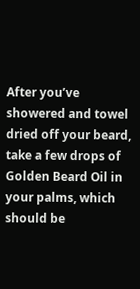After you’ve showered and towel dried off your beard, take a few drops of Golden Beard Oil in your palms, which should be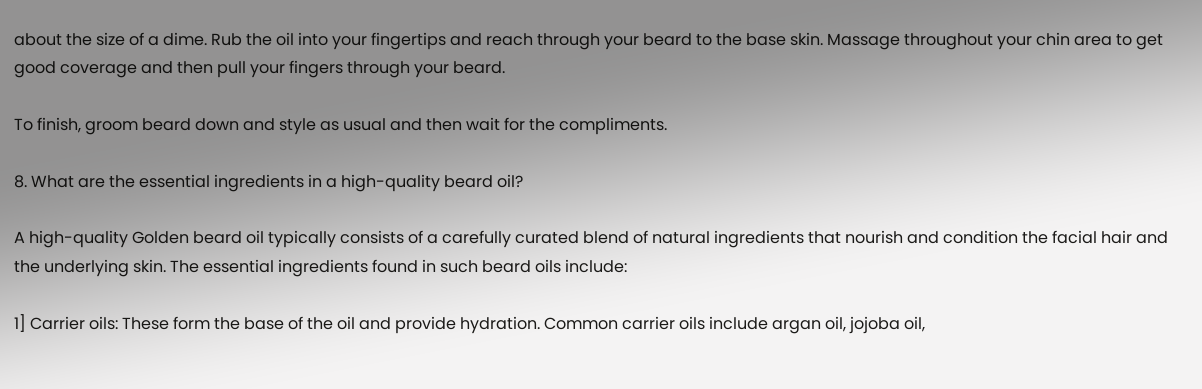about the size of a dime. Rub the oil into your fingertips and reach through your beard to the base skin. Massage throughout your chin area to get good coverage and then pull your fingers through your beard.

To finish, groom beard down and style as usual and then wait for the compliments.

8. What are the essential ingredients in a high-quality beard oil?

A high-quality Golden beard oil typically consists of a carefully curated blend of natural ingredients that nourish and condition the facial hair and the underlying skin. The essential ingredients found in such beard oils include:

1] Carrier oils: These form the base of the oil and provide hydration. Common carrier oils include argan oil, jojoba oil,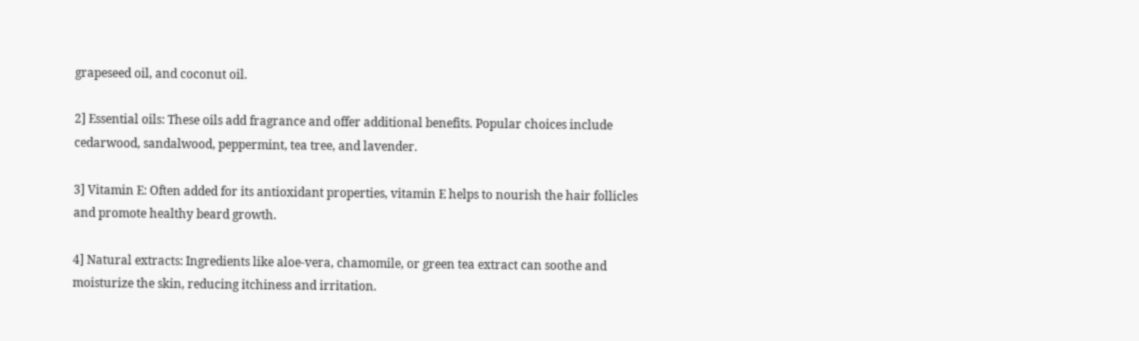grapeseed oil, and coconut oil.

2] Essential oils: These oils add fragrance and offer additional benefits. Popular choices include cedarwood, sandalwood, peppermint, tea tree, and lavender.

3] Vitamin E: Often added for its antioxidant properties, vitamin E helps to nourish the hair follicles and promote healthy beard growth.

4] Natural extracts: Ingredients like aloe-vera, chamomile, or green tea extract can soothe and moisturize the skin, reducing itchiness and irritation.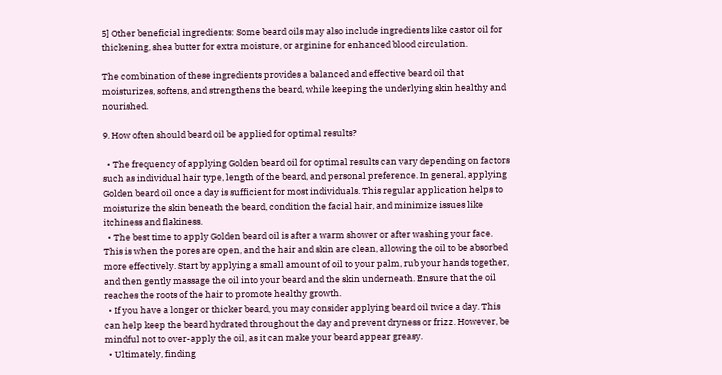5] Other beneficial ingredients: Some beard oils may also include ingredients like castor oil for thickening, shea butter for extra moisture, or arginine for enhanced blood circulation.

The combination of these ingredients provides a balanced and effective beard oil that moisturizes, softens, and strengthens the beard, while keeping the underlying skin healthy and nourished.

9. How often should beard oil be applied for optimal results?

  • The frequency of applying Golden beard oil for optimal results can vary depending on factors such as individual hair type, length of the beard, and personal preference. In general, applying  Golden beard oil once a day is sufficient for most individuals. This regular application helps to moisturize the skin beneath the beard, condition the facial hair, and minimize issues like itchiness and flakiness.
  • The best time to apply Golden beard oil is after a warm shower or after washing your face. This is when the pores are open, and the hair and skin are clean, allowing the oil to be absorbed more effectively. Start by applying a small amount of oil to your palm, rub your hands together, and then gently massage the oil into your beard and the skin underneath. Ensure that the oil reaches the roots of the hair to promote healthy growth.
  • If you have a longer or thicker beard, you may consider applying beard oil twice a day. This can help keep the beard hydrated throughout the day and prevent dryness or frizz. However, be mindful not to over-apply the oil, as it can make your beard appear greasy.
  • Ultimately, finding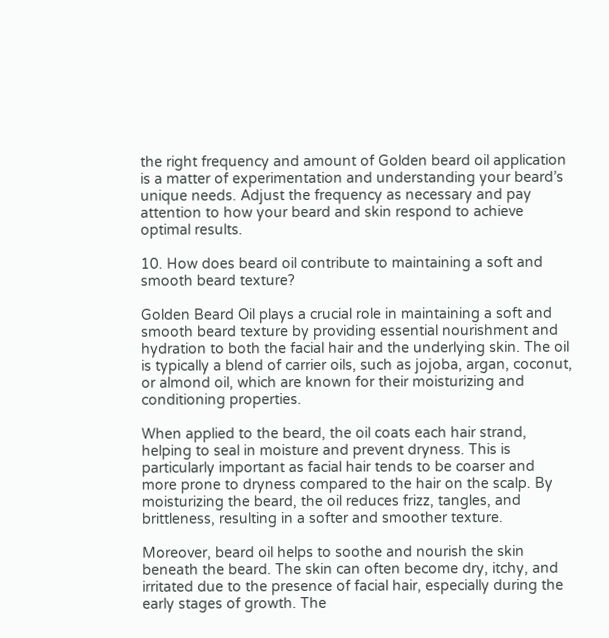the right frequency and amount of Golden beard oil application is a matter of experimentation and understanding your beard’s unique needs. Adjust the frequency as necessary and pay attention to how your beard and skin respond to achieve optimal results.

10. How does beard oil contribute to maintaining a soft and smooth beard texture?

Golden Beard Oil plays a crucial role in maintaining a soft and smooth beard texture by providing essential nourishment and hydration to both the facial hair and the underlying skin. The oil is typically a blend of carrier oils, such as jojoba, argan, coconut, or almond oil, which are known for their moisturizing and conditioning properties.

When applied to the beard, the oil coats each hair strand, helping to seal in moisture and prevent dryness. This is particularly important as facial hair tends to be coarser and more prone to dryness compared to the hair on the scalp. By moisturizing the beard, the oil reduces frizz, tangles, and brittleness, resulting in a softer and smoother texture.

Moreover, beard oil helps to soothe and nourish the skin beneath the beard. The skin can often become dry, itchy, and irritated due to the presence of facial hair, especially during the early stages of growth. The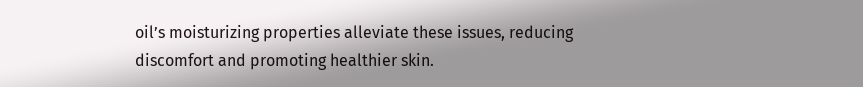oil’s moisturizing properties alleviate these issues, reducing discomfort and promoting healthier skin.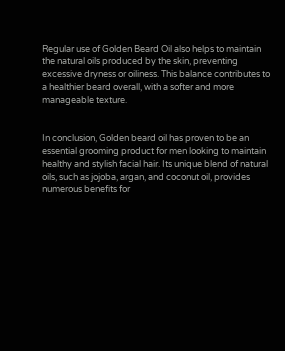Regular use of Golden Beard Oil also helps to maintain the natural oils produced by the skin, preventing excessive dryness or oiliness. This balance contributes to a healthier beard overall, with a softer and more manageable texture.


In conclusion, Golden beard oil has proven to be an essential grooming product for men looking to maintain healthy and stylish facial hair. Its unique blend of natural oils, such as jojoba, argan, and coconut oil, provides numerous benefits for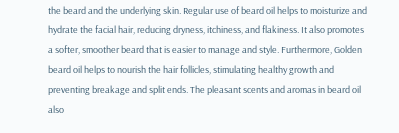the beard and the underlying skin. Regular use of beard oil helps to moisturize and hydrate the facial hair, reducing dryness, itchiness, and flakiness. It also promotes a softer, smoother beard that is easier to manage and style. Furthermore, Golden beard oil helps to nourish the hair follicles, stimulating healthy growth and preventing breakage and split ends. The pleasant scents and aromas in beard oil also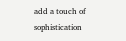add a touch of sophistication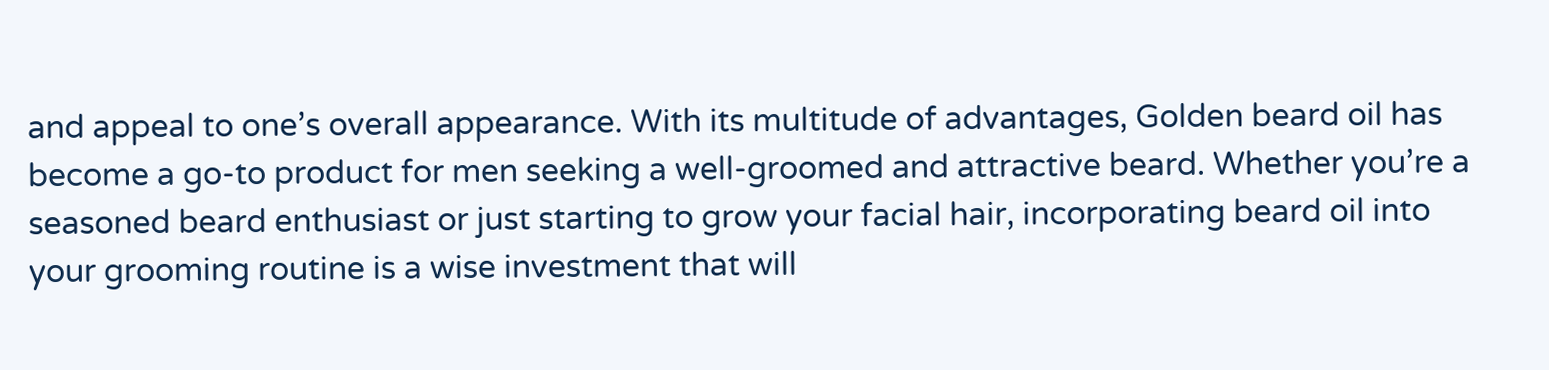and appeal to one’s overall appearance. With its multitude of advantages, Golden beard oil has become a go-to product for men seeking a well-groomed and attractive beard. Whether you’re a seasoned beard enthusiast or just starting to grow your facial hair, incorporating beard oil into your grooming routine is a wise investment that will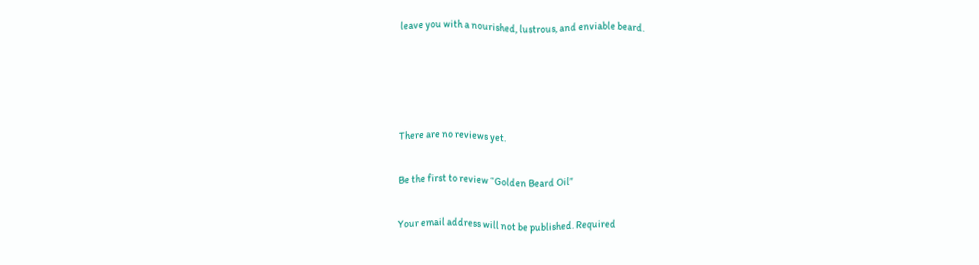leave you with a nourished, lustrous, and enviable beard.




There are no reviews yet.

Be the first to review “Golden Beard Oil”

Your email address will not be published. Required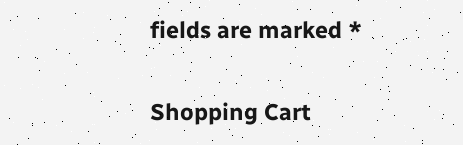fields are marked *

Shopping Cart